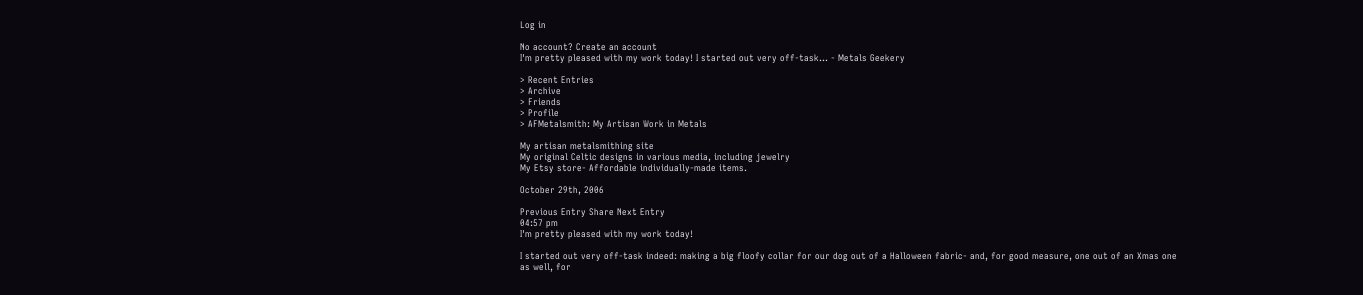Log in

No account? Create an account
I'm pretty pleased with my work today! I started out very off-task… - Metals Geekery

> Recent Entries
> Archive
> Friends
> Profile
> AFMetalsmith: My Artisan Work in Metals

My artisan metalsmithing site
My original Celtic designs in various media, including jewelry
My Etsy store- Affordable individually-made items.

October 29th, 2006

Previous Entry Share Next Entry
04:57 pm
I'm pretty pleased with my work today!

I started out very off-task indeed: making a big floofy collar for our dog out of a Halloween fabric- and, for good measure, one out of an Xmas one as well, for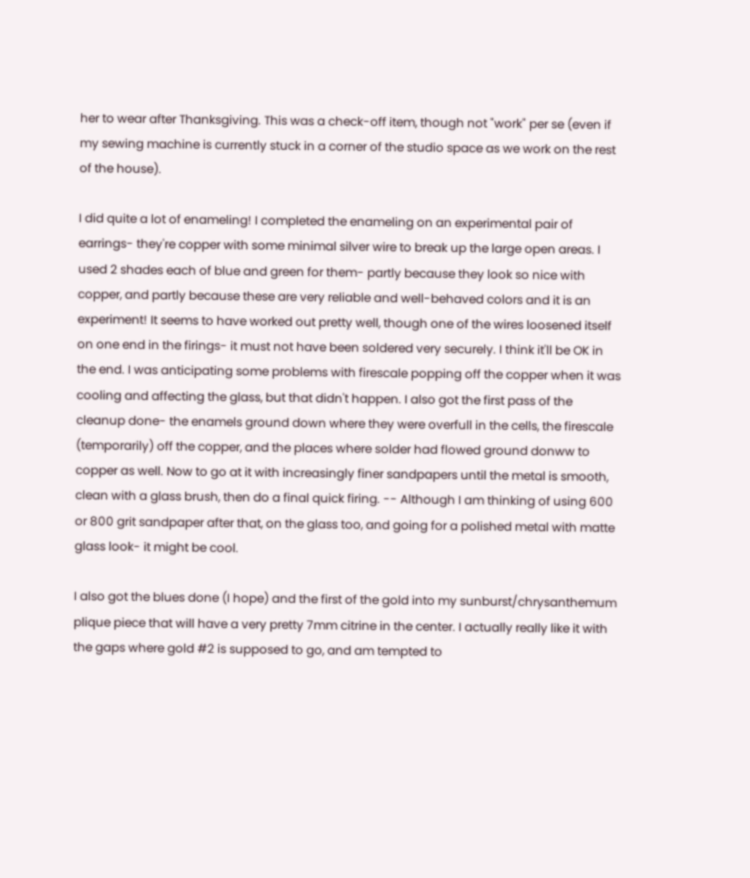her to wear after Thanksgiving. This was a check-off item, though not "work" per se (even if my sewing machine is currently stuck in a corner of the studio space as we work on the rest of the house).

I did quite a lot of enameling! I completed the enameling on an experimental pair of earrings- they're copper with some minimal silver wire to break up the large open areas. I used 2 shades each of blue and green for them- partly because they look so nice with copper, and partly because these are very reliable and well-behaved colors and it is an experiment! It seems to have worked out pretty well, though one of the wires loosened itself on one end in the firings- it must not have been soldered very securely. I think it'll be OK in the end. I was anticipating some problems with firescale popping off the copper when it was cooling and affecting the glass, but that didn't happen. I also got the first pass of the cleanup done- the enamels ground down where they were overfull in the cells, the firescale (temporarily) off the copper, and the places where solder had flowed ground donww to copper as well. Now to go at it with increasingly finer sandpapers until the metal is smooth, clean with a glass brush, then do a final quick firing. -- Although I am thinking of using 600 or 800 grit sandpaper after that, on the glass too, and going for a polished metal with matte glass look- it might be cool.

I also got the blues done (I hope) and the first of the gold into my sunburst/chrysanthemum plique piece that will have a very pretty 7mm citrine in the center. I actually really like it with the gaps where gold #2 is supposed to go, and am tempted to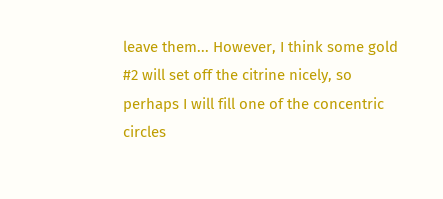leave them... However, I think some gold #2 will set off the citrine nicely, so perhaps I will fill one of the concentric circles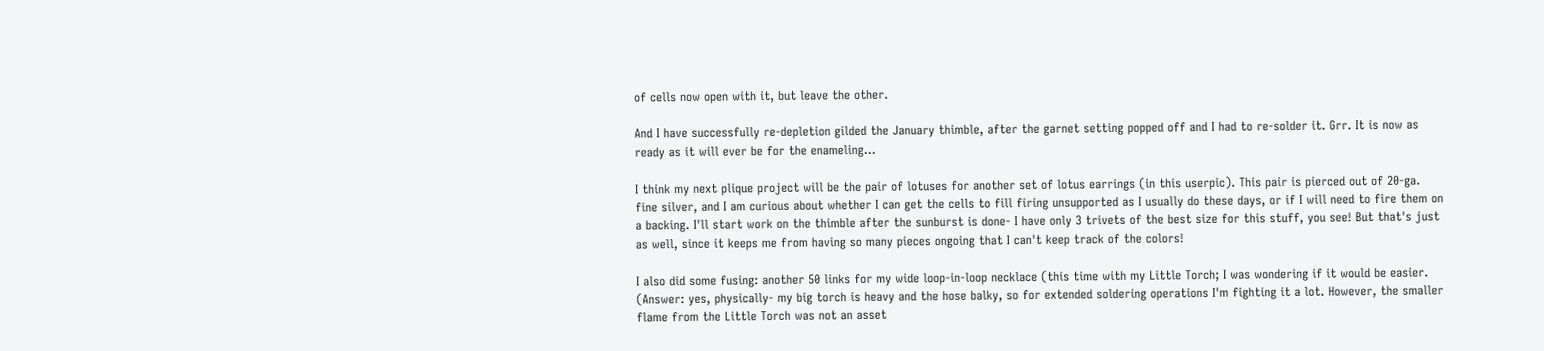of cells now open with it, but leave the other.

And I have successfully re-depletion gilded the January thimble, after the garnet setting popped off and I had to re-solder it. Grr. It is now as ready as it will ever be for the enameling...

I think my next plique project will be the pair of lotuses for another set of lotus earrings (in this userpic). This pair is pierced out of 20-ga. fine silver, and I am curious about whether I can get the cells to fill firing unsupported as I usually do these days, or if I will need to fire them on a backing. I'll start work on the thimble after the sunburst is done- I have only 3 trivets of the best size for this stuff, you see! But that's just as well, since it keeps me from having so many pieces ongoing that I can't keep track of the colors!

I also did some fusing: another 50 links for my wide loop-in-loop necklace (this time with my Little Torch; I was wondering if it would be easier. (Answer: yes, physically- my big torch is heavy and the hose balky, so for extended soldering operations I'm fighting it a lot. However, the smaller flame from the Little Torch was not an asset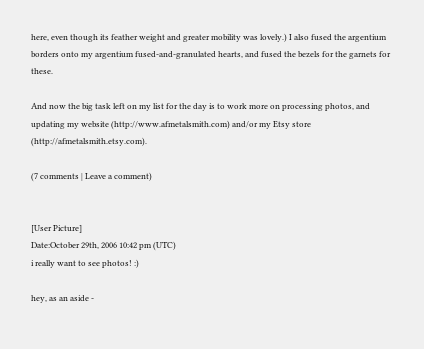here, even though its feather weight and greater mobility was lovely.) I also fused the argentium borders onto my argentium fused-and-granulated hearts, and fused the bezels for the garnets for these.

And now the big task left on my list for the day is to work more on processing photos, and updating my website (http://www.afmetalsmith.com) and/or my Etsy store (http://afmetalsmith.etsy.com).

(7 comments | Leave a comment)


[User Picture]
Date:October 29th, 2006 10:42 pm (UTC)
i really want to see photos! :)

hey, as an aside -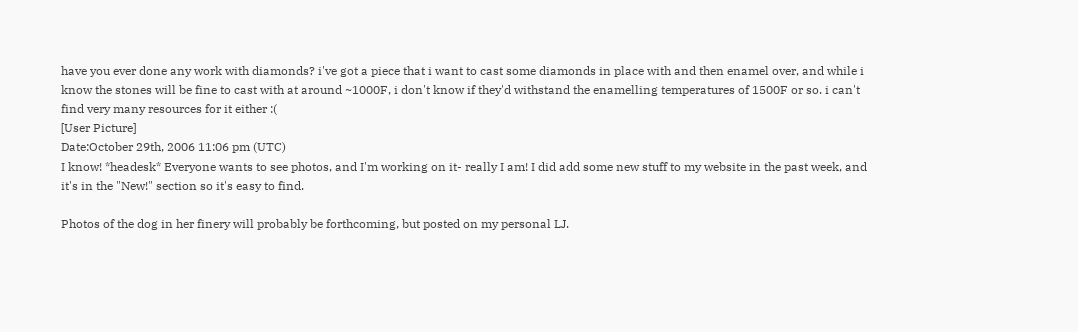have you ever done any work with diamonds? i've got a piece that i want to cast some diamonds in place with and then enamel over, and while i know the stones will be fine to cast with at around ~1000F, i don't know if they'd withstand the enamelling temperatures of 1500F or so. i can't find very many resources for it either :(
[User Picture]
Date:October 29th, 2006 11:06 pm (UTC)
I know! *headesk* Everyone wants to see photos, and I'm working on it- really I am! I did add some new stuff to my website in the past week, and it's in the "New!" section so it's easy to find.

Photos of the dog in her finery will probably be forthcoming, but posted on my personal LJ.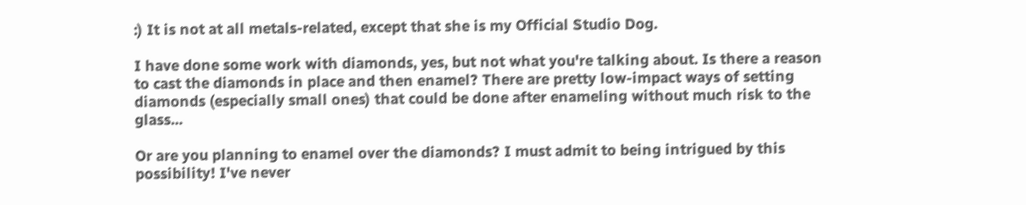:) It is not at all metals-related, except that she is my Official Studio Dog.

I have done some work with diamonds, yes, but not what you're talking about. Is there a reason to cast the diamonds in place and then enamel? There are pretty low-impact ways of setting diamonds (especially small ones) that could be done after enameling without much risk to the glass...

Or are you planning to enamel over the diamonds? I must admit to being intrigued by this possibility! I've never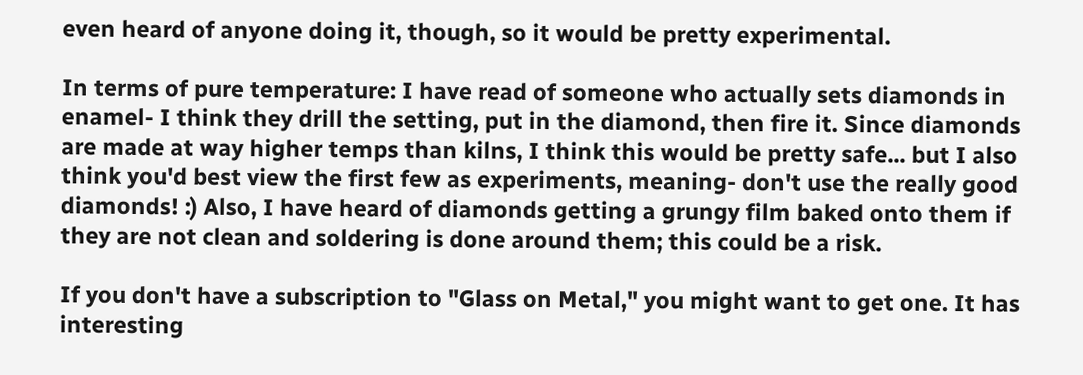even heard of anyone doing it, though, so it would be pretty experimental.

In terms of pure temperature: I have read of someone who actually sets diamonds in enamel- I think they drill the setting, put in the diamond, then fire it. Since diamonds are made at way higher temps than kilns, I think this would be pretty safe... but I also think you'd best view the first few as experiments, meaning- don't use the really good diamonds! :) Also, I have heard of diamonds getting a grungy film baked onto them if they are not clean and soldering is done around them; this could be a risk.

If you don't have a subscription to "Glass on Metal," you might want to get one. It has interesting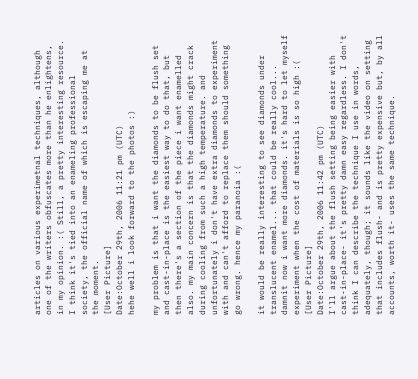articles on various experimetnal techniques, although one of the writers obfuscates more than he enlightens, in my opinion. :( Still, a pretty interesting resource. I think it's tied into an enameling professional society, the official name of which is escaping me at the moment.
[User Picture]
Date:October 29th, 2006 11:21 pm (UTC)
hehe well i look forward to the photos :)

my problem is that i want the diamonds to be flush set and cast-in-place is the easiest way to do that, but then there's a section of the piece i want enamelled also. my main concern is that the diamonds might crack during cooling from such a high temperature. and unfortunately i don't have extra diamonds to experiment with and can't afford to replace them should something go wrong. hence my paranoia :(

it would be really interesting to see diamonds under translucent enamel... that could be really cool... damnit now i want more diamonds. it's hard to let myself experiment when the cost of materials is so high :(
[User Picture]
Date:October 29th, 2006 11:42 pm (UTC)
I'll argue about the flush setting being easier with cast-in-place- it's pretty damn easy regardless. I don't think I can describe the technique I use in words, adequately, though; it sounds like the video on setting that includes flush- and is pretty expensive but, by all accounts, worth it- uses the same technique.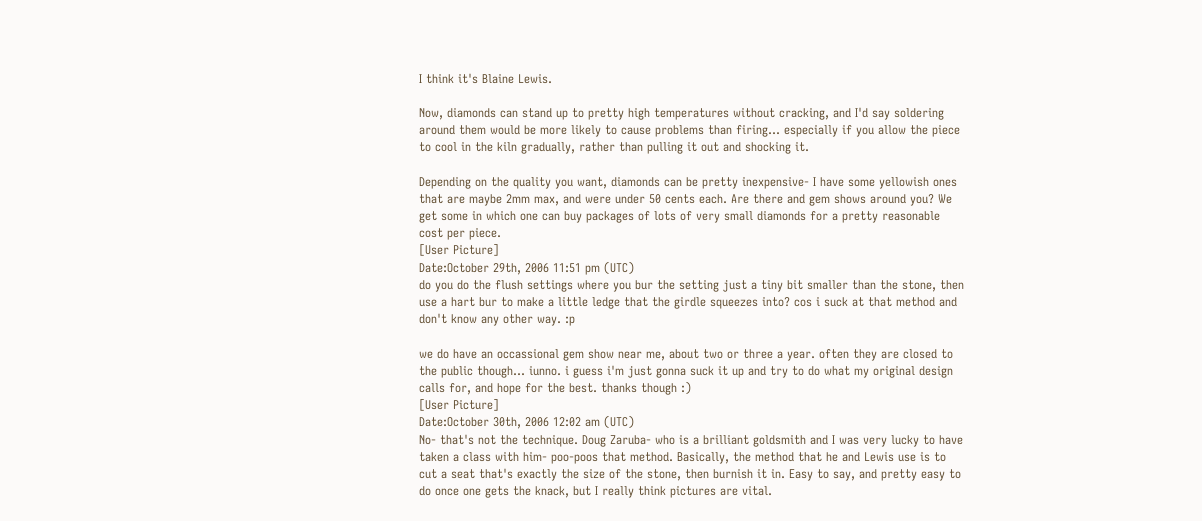I think it's Blaine Lewis.

Now, diamonds can stand up to pretty high temperatures without cracking, and I'd say soldering around them would be more likely to cause problems than firing... especially if you allow the piece to cool in the kiln gradually, rather than pulling it out and shocking it.

Depending on the quality you want, diamonds can be pretty inexpensive- I have some yellowish ones that are maybe 2mm max, and were under 50 cents each. Are there and gem shows around you? We get some in which one can buy packages of lots of very small diamonds for a pretty reasonable cost per piece.
[User Picture]
Date:October 29th, 2006 11:51 pm (UTC)
do you do the flush settings where you bur the setting just a tiny bit smaller than the stone, then use a hart bur to make a little ledge that the girdle squeezes into? cos i suck at that method and don't know any other way. :p

we do have an occassional gem show near me, about two or three a year. often they are closed to the public though... iunno. i guess i'm just gonna suck it up and try to do what my original design calls for, and hope for the best. thanks though :)
[User Picture]
Date:October 30th, 2006 12:02 am (UTC)
No- that's not the technique. Doug Zaruba- who is a brilliant goldsmith and I was very lucky to have taken a class with him- poo-poos that method. Basically, the method that he and Lewis use is to cut a seat that's exactly the size of the stone, then burnish it in. Easy to say, and pretty easy to do once one gets the knack, but I really think pictures are vital.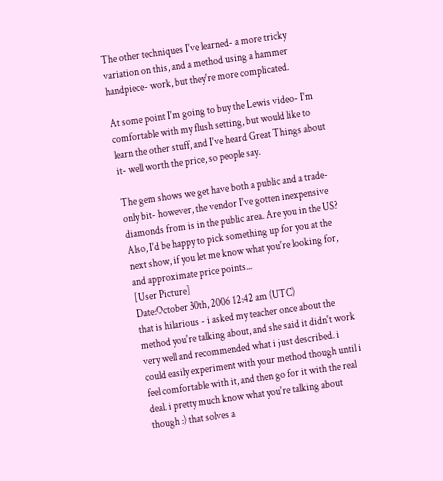The other techniques I've learned- a more tricky variation on this, and a method using a hammer handpiece- work, but they're more complicated.

At some point I'm going to buy the Lewis video- I'm comfortable with my flush setting, but would like to learn the other stuff, and I've heard Great Things about it- well worth the price, so people say.

The gem shows we get have both a public and a trade-only bit- however, the vendor I've gotten inexpensive diamonds from is in the public area. Are you in the US? Also, I'd be happy to pick something up for you at the next show, if you let me know what you're looking for, and approximate price points...
[User Picture]
Date:October 30th, 2006 12:42 am (UTC)
that is hilarious - i asked my teacher once about the method you're talking about, and she said it didn't work very well and recommended what i just described. i could easily experiment with your method though until i feel comfortable with it, and then go for it with the real deal. i pretty much know what you're talking about though :) that solves a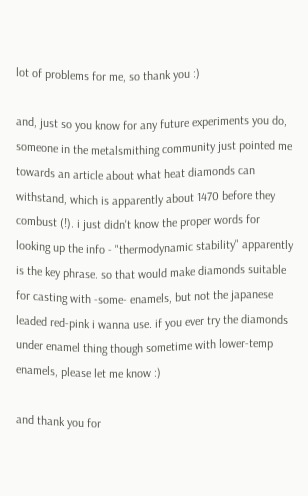lot of problems for me, so thank you :)

and, just so you know for any future experiments you do, someone in the metalsmithing community just pointed me towards an article about what heat diamonds can withstand, which is apparently about 1470 before they combust (!). i just didn't know the proper words for looking up the info - "thermodynamic stability" apparently is the key phrase. so that would make diamonds suitable for casting with -some- enamels, but not the japanese leaded red-pink i wanna use. if you ever try the diamonds under enamel thing though sometime with lower-temp enamels, please let me know :)

and thank you for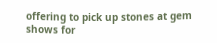offering to pick up stones at gem shows for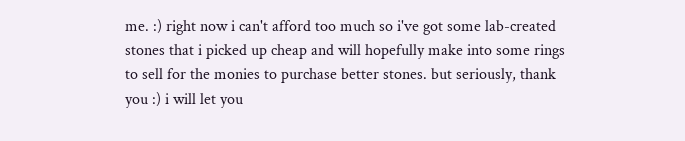me. :) right now i can't afford too much so i've got some lab-created stones that i picked up cheap and will hopefully make into some rings to sell for the monies to purchase better stones. but seriously, thank you :) i will let you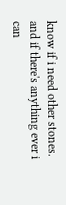know if i need other stones. and if there's anything ever i can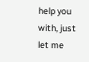help you with, just let me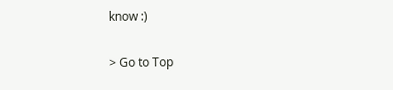know :)

> Go to Top